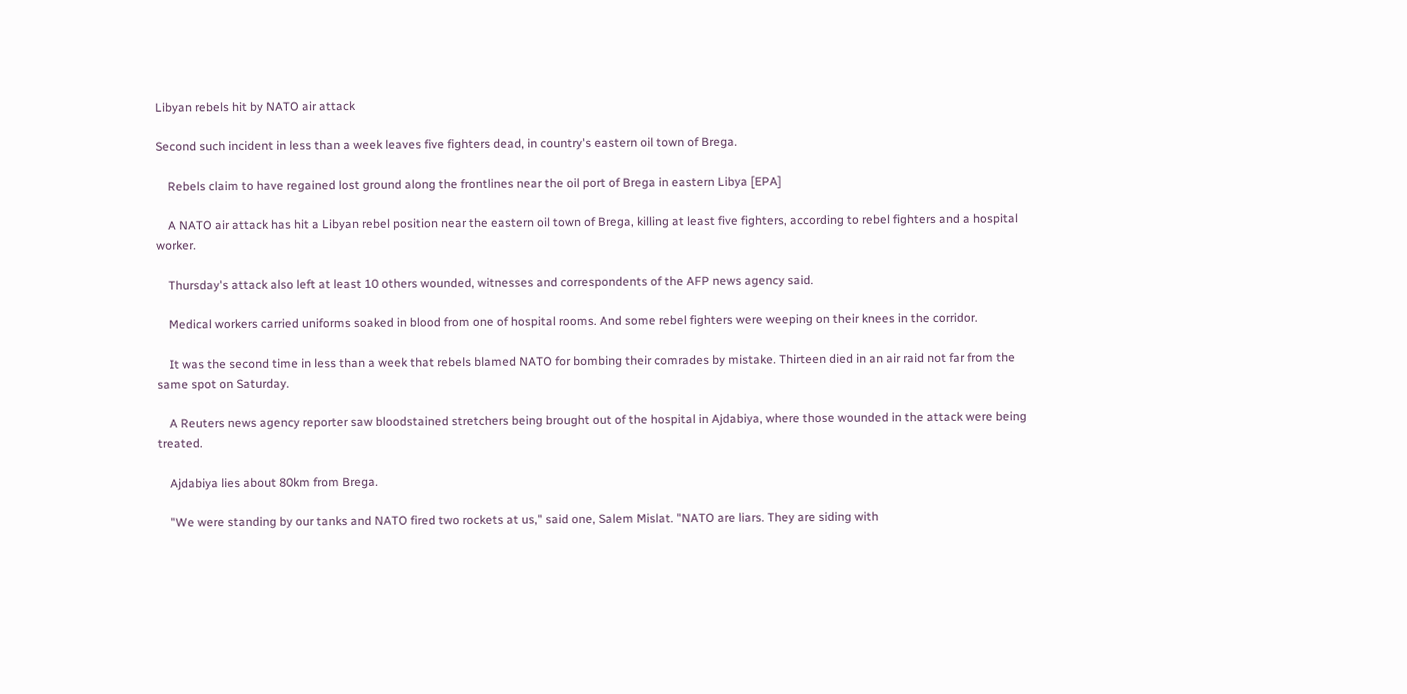Libyan rebels hit by NATO air attack

Second such incident in less than a week leaves five fighters dead, in country's eastern oil town of Brega.

    Rebels claim to have regained lost ground along the frontlines near the oil port of Brega in eastern Libya [EPA]

    A NATO air attack has hit a Libyan rebel position near the eastern oil town of Brega, killing at least five fighters, according to rebel fighters and a hospital worker.

    Thursday's attack also left at least 10 others wounded, witnesses and correspondents of the AFP news agency said.

    Medical workers carried uniforms soaked in blood from one of hospital rooms. And some rebel fighters were weeping on their knees in the corridor.

    It was the second time in less than a week that rebels blamed NATO for bombing their comrades by mistake. Thirteen died in an air raid not far from the same spot on Saturday.

    A Reuters news agency reporter saw bloodstained stretchers being brought out of the hospital in Ajdabiya, where those wounded in the attack were being treated.

    Ajdabiya lies about 80km from Brega.

    "We were standing by our tanks and NATO fired two rockets at us," said one, Salem Mislat. "NATO are liars. They are siding with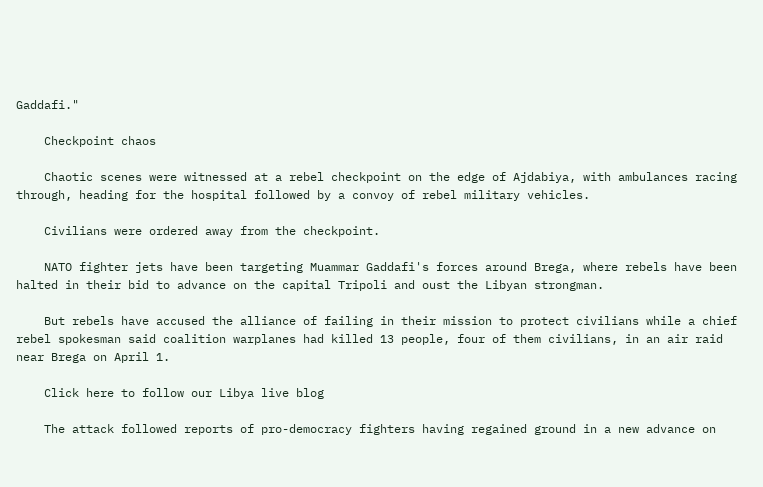Gaddafi."

    Checkpoint chaos

    Chaotic scenes were witnessed at a rebel checkpoint on the edge of Ajdabiya, with ambulances racing through, heading for the hospital followed by a convoy of rebel military vehicles.

    Civilians were ordered away from the checkpoint.

    NATO fighter jets have been targeting Muammar Gaddafi's forces around Brega, where rebels have been halted in their bid to advance on the capital Tripoli and oust the Libyan strongman.

    But rebels have accused the alliance of failing in their mission to protect civilians while a chief rebel spokesman said coalition warplanes had killed 13 people, four of them civilians, in an air raid near Brega on April 1.

    Click here to follow our Libya live blog

    The attack followed reports of pro-democracy fighters having regained ground in a new advance on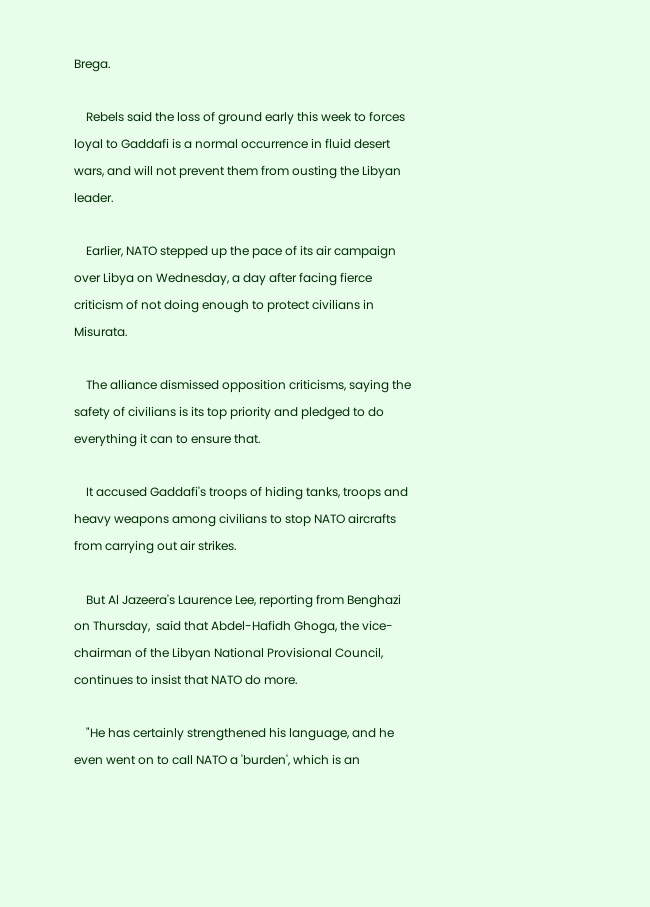Brega.

    Rebels said the loss of ground early this week to forces loyal to Gaddafi is a normal occurrence in fluid desert wars, and will not prevent them from ousting the Libyan leader.

    Earlier, NATO stepped up the pace of its air campaign over Libya on Wednesday, a day after facing fierce criticism of not doing enough to protect civilians in Misurata.

    The alliance dismissed opposition criticisms, saying the safety of civilians is its top priority and pledged to do everything it can to ensure that.

    It accused Gaddafi's troops of hiding tanks, troops and heavy weapons among civilians to stop NATO aircrafts from carrying out air strikes.

    But Al Jazeera's Laurence Lee, reporting from Benghazi on Thursday,  said that Abdel-Hafidh Ghoga, the vice-chairman of the Libyan National Provisional Council, continues to insist that NATO do more.

    "He has certainly strengthened his language, and he even went on to call NATO a 'burden', which is an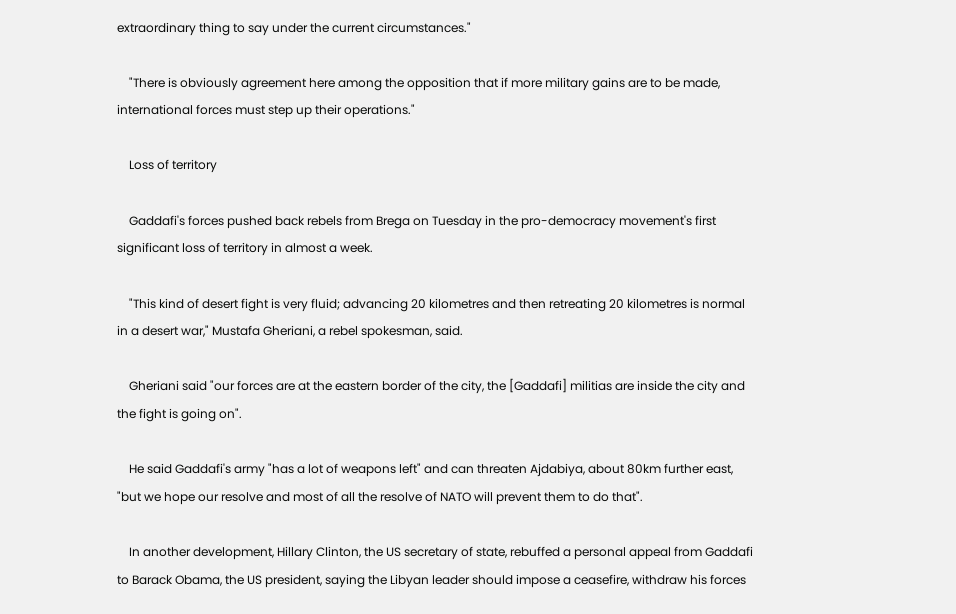extraordinary thing to say under the current circumstances."

    "There is obviously agreement here among the opposition that if more military gains are to be made, international forces must step up their operations."

    Loss of territory

    Gaddafi's forces pushed back rebels from Brega on Tuesday in the pro-democracy movement's first significant loss of territory in almost a week.

    "This kind of desert fight is very fluid; advancing 20 kilometres and then retreating 20 kilometres is normal in a desert war," Mustafa Gheriani, a rebel spokesman, said.

    Gheriani said "our forces are at the eastern border of the city, the [Gaddafi] militias are inside the city and the fight is going on".

    He said Gaddafi's army "has a lot of weapons left" and can threaten Ajdabiya, about 80km further east, "but we hope our resolve and most of all the resolve of NATO will prevent them to do that".

    In another development, Hillary Clinton, the US secretary of state, rebuffed a personal appeal from Gaddafi to Barack Obama, the US president, saying the Libyan leader should impose a ceasefire, withdraw his forces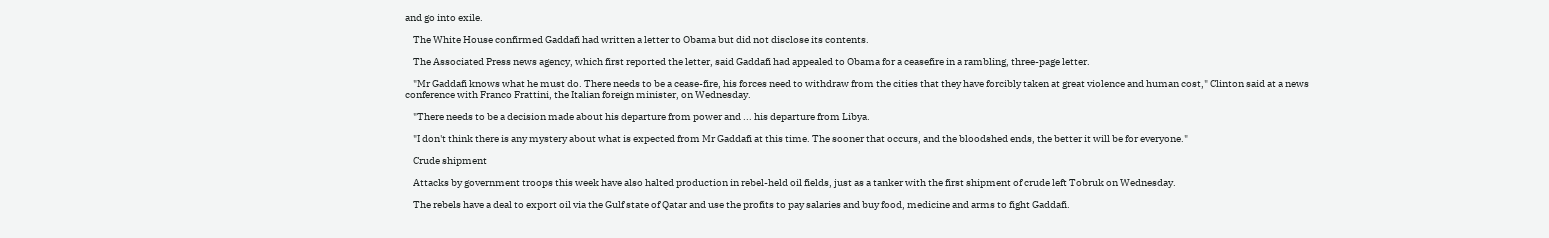and go into exile.

    The White House confirmed Gaddafi had written a letter to Obama but did not disclose its contents.

    The Associated Press news agency, which first reported the letter, said Gaddafi had appealed to Obama for a ceasefire in a rambling, three-page letter.

    "Mr Gaddafi knows what he must do. There needs to be a cease-fire, his forces need to withdraw from the cities that they have forcibly taken at great violence and human cost," Clinton said at a news conference with Franco Frattini, the Italian foreign minister, on Wednesday.

    "There needs to be a decision made about his departure from power and ... his departure from Libya.

    "I don't think there is any mystery about what is expected from Mr Gaddafi at this time. The sooner that occurs, and the bloodshed ends, the better it will be for everyone."

    Crude shipment

    Attacks by government troops this week have also halted production in rebel-held oil fields, just as a tanker with the first shipment of crude left Tobruk on Wednesday.

    The rebels have a deal to export oil via the Gulf state of Qatar and use the profits to pay salaries and buy food, medicine and arms to fight Gaddafi.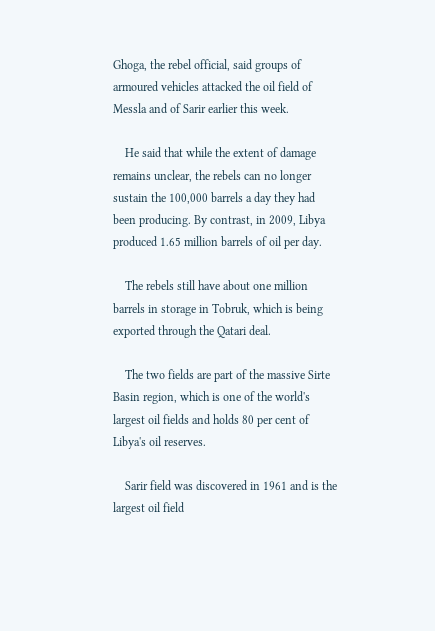Ghoga, the rebel official, said groups of armoured vehicles attacked the oil field of Messla and of Sarir earlier this week.

    He said that while the extent of damage remains unclear, the rebels can no longer sustain the 100,000 barrels a day they had been producing. By contrast, in 2009, Libya produced 1.65 million barrels of oil per day.

    The rebels still have about one million barrels in storage in Tobruk, which is being exported through the Qatari deal.

    The two fields are part of the massive Sirte Basin region, which is one of the world's largest oil fields and holds 80 per cent of Libya's oil reserves.

    Sarir field was discovered in 1961 and is the largest oil field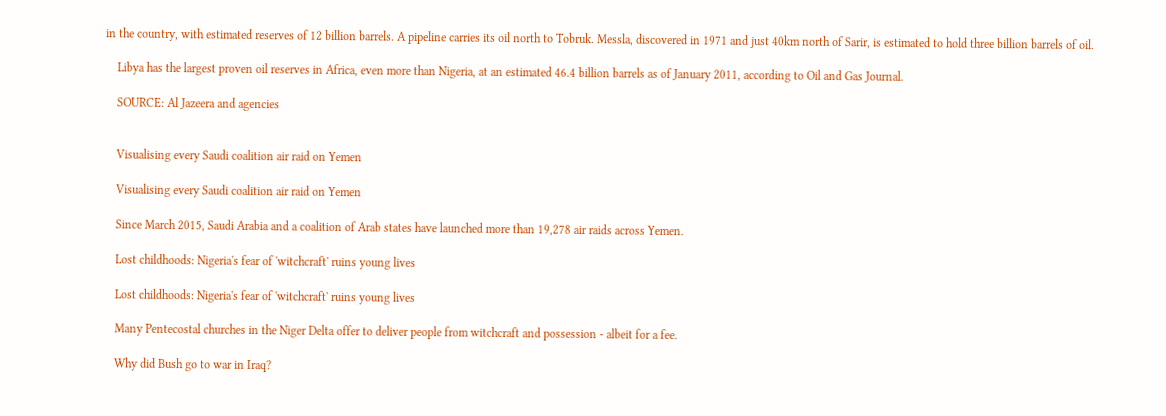in the country, with estimated reserves of 12 billion barrels. A pipeline carries its oil north to Tobruk. Messla, discovered in 1971 and just 40km north of Sarir, is estimated to hold three billion barrels of oil.

    Libya has the largest proven oil reserves in Africa, even more than Nigeria, at an estimated 46.4 billion barrels as of January 2011, according to Oil and Gas Journal.

    SOURCE: Al Jazeera and agencies


    Visualising every Saudi coalition air raid on Yemen

    Visualising every Saudi coalition air raid on Yemen

    Since March 2015, Saudi Arabia and a coalition of Arab states have launched more than 19,278 air raids across Yemen.

    Lost childhoods: Nigeria's fear of 'witchcraft' ruins young lives

    Lost childhoods: Nigeria's fear of 'witchcraft' ruins young lives

    Many Pentecostal churches in the Niger Delta offer to deliver people from witchcraft and possession - albeit for a fee.

    Why did Bush go to war in Iraq?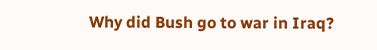Why did Bush go to war in Iraq?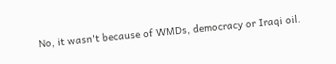No, it wasn't because of WMDs, democracy or Iraqi oil.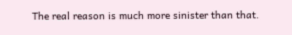The real reason is much more sinister than that.